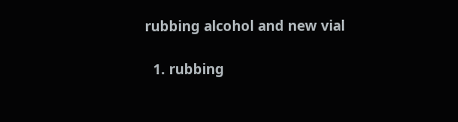rubbing alcohol and new vial

  1. rubbing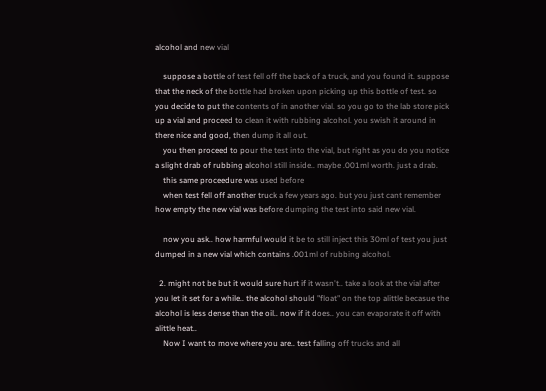alcohol and new vial

    suppose a bottle of test fell off the back of a truck, and you found it. suppose that the neck of the bottle had broken upon picking up this bottle of test. so you decide to put the contents of in another vial. so you go to the lab store pick up a vial and proceed to clean it with rubbing alcohol. you swish it around in there nice and good, then dump it all out.
    you then proceed to pour the test into the vial, but right as you do you notice a slight drab of rubbing alcohol still inside.. maybe .001ml worth. just a drab.
    this same proceedure was used before
    when test fell off another truck a few years ago. but you just cant remember how empty the new vial was before dumping the test into said new vial.

    now you ask.. how harmful would it be to still inject this 30ml of test you just dumped in a new vial which contains .001ml of rubbing alcohol.

  2. might not be but it would sure hurt if it wasn't.. take a look at the vial after you let it set for a while.. the alcohol should "float" on the top alittle becasue the alcohol is less dense than the oil.. now if it does.. you can evaporate it off with alittle heat..
    Now I want to move where you are.. test falling off trucks and all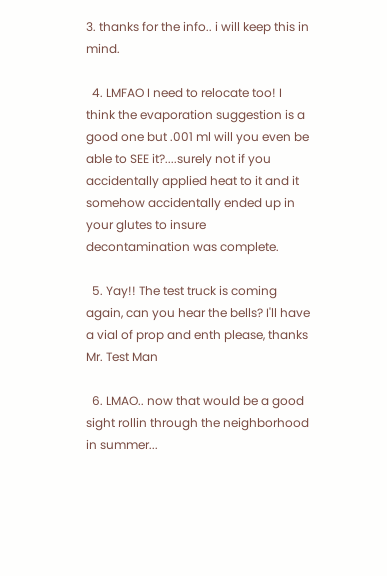3. thanks for the info.. i will keep this in mind.

  4. LMFAO I need to relocate too! I think the evaporation suggestion is a good one but .001 ml will you even be able to SEE it?....surely not if you accidentally applied heat to it and it somehow accidentally ended up in your glutes to insure decontamination was complete.

  5. Yay!! The test truck is coming again, can you hear the bells? I'll have a vial of prop and enth please, thanks Mr. Test Man

  6. LMAO.. now that would be a good sight rollin through the neighborhood in summer...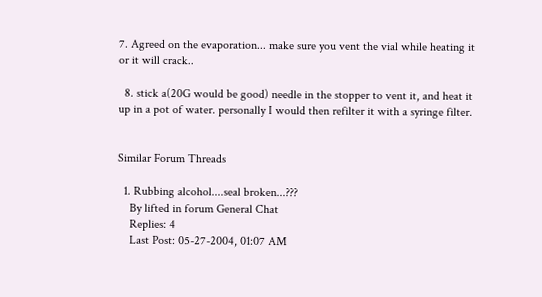7. Agreed on the evaporation... make sure you vent the vial while heating it or it will crack..

  8. stick a(20G would be good) needle in the stopper to vent it, and heat it up in a pot of water. personally I would then refilter it with a syringe filter.


Similar Forum Threads

  1. Rubbing alcohol....seal broken...???
    By lifted in forum General Chat
    Replies: 4
    Last Post: 05-27-2004, 01:07 AM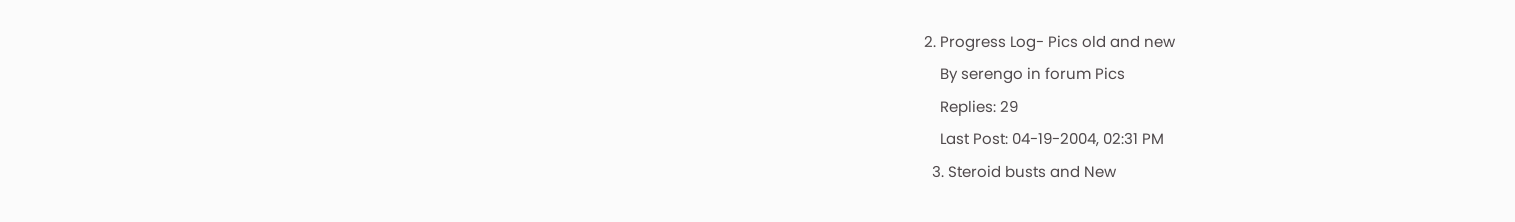2. Progress Log- Pics old and new
    By serengo in forum Pics
    Replies: 29
    Last Post: 04-19-2004, 02:31 PM
  3. Steroid busts and New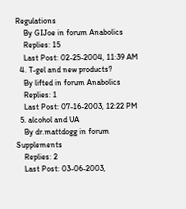Regulations
    By GIJoe in forum Anabolics
    Replies: 15
    Last Post: 02-25-2004, 11:39 AM
  4. T-gel and new products?
    By lifted in forum Anabolics
    Replies: 1
    Last Post: 07-16-2003, 12:22 PM
  5. alcohol and UA
    By dr.mattdogg in forum Supplements
    Replies: 2
    Last Post: 03-06-2003,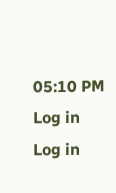05:10 PM
Log in
Log in